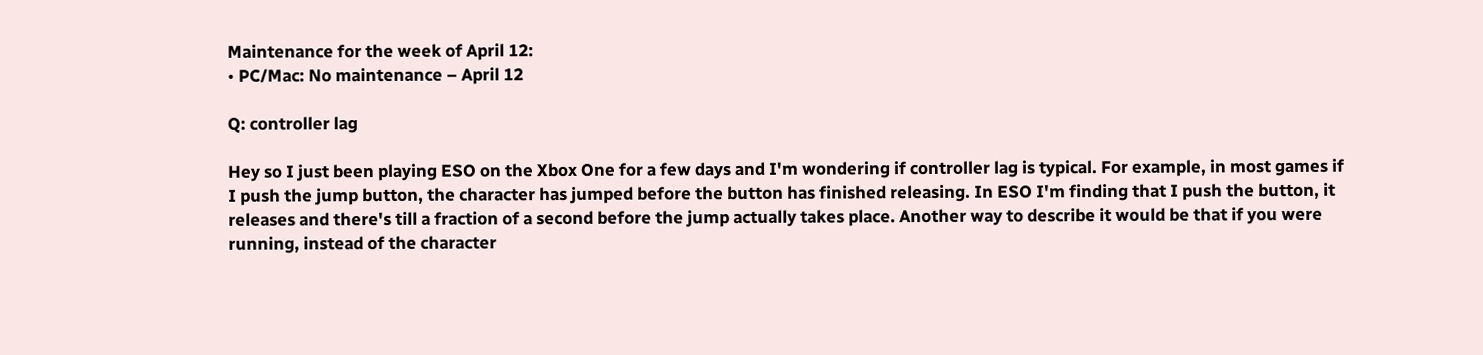Maintenance for the week of April 12:
• PC/Mac: No maintenance – April 12

Q: controller lag

Hey so I just been playing ESO on the Xbox One for a few days and I'm wondering if controller lag is typical. For example, in most games if I push the jump button, the character has jumped before the button has finished releasing. In ESO I'm finding that I push the button, it releases and there's till a fraction of a second before the jump actually takes place. Another way to describe it would be that if you were running, instead of the character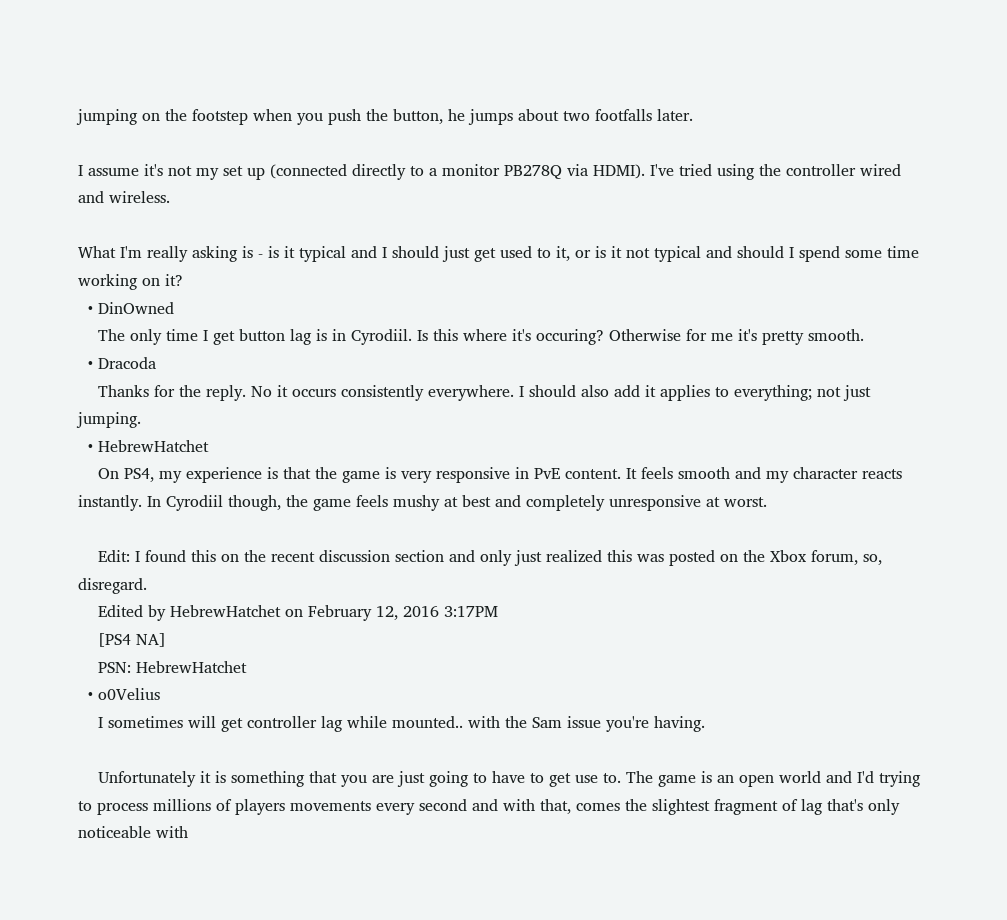jumping on the footstep when you push the button, he jumps about two footfalls later.

I assume it's not my set up (connected directly to a monitor PB278Q via HDMI). I've tried using the controller wired and wireless.

What I'm really asking is - is it typical and I should just get used to it, or is it not typical and should I spend some time working on it?
  • DinOwned
    The only time I get button lag is in Cyrodiil. Is this where it's occuring? Otherwise for me it's pretty smooth.
  • Dracoda
    Thanks for the reply. No it occurs consistently everywhere. I should also add it applies to everything; not just jumping.
  • HebrewHatchet
    On PS4, my experience is that the game is very responsive in PvE content. It feels smooth and my character reacts instantly. In Cyrodiil though, the game feels mushy at best and completely unresponsive at worst.

    Edit: I found this on the recent discussion section and only just realized this was posted on the Xbox forum, so, disregard.
    Edited by HebrewHatchet on February 12, 2016 3:17PM
    [PS4 NA]
    PSN: HebrewHatchet
  • o0Velius
    I sometimes will get controller lag while mounted.. with the Sam issue you're having.

    Unfortunately it is something that you are just going to have to get use to. The game is an open world and I'd trying to process millions of players movements every second and with that, comes the slightest fragment of lag that's only noticeable with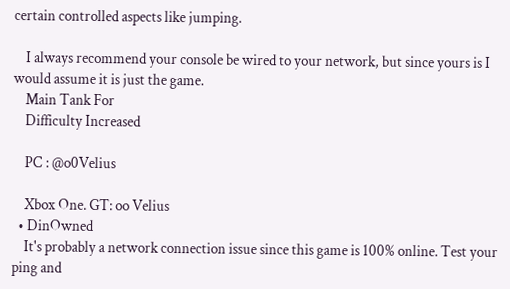certain controlled aspects like jumping.

    I always recommend your console be wired to your network, but since yours is I would assume it is just the game.
    Main Tank For
    Difficulty Increased

    PC : @o0Velius

    Xbox One. GT: oo Velius
  • DinOwned
    It's probably a network connection issue since this game is 100% online. Test your ping and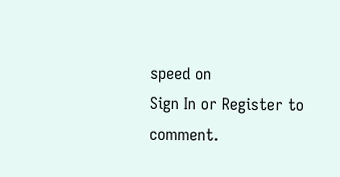speed on
Sign In or Register to comment.